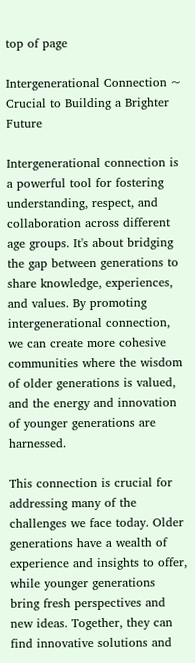top of page

Intergenerational Connection ~ Crucial to Building a Brighter Future

Intergenerational connection is a powerful tool for fostering understanding, respect, and collaboration across different age groups. It's about bridging the gap between generations to share knowledge, experiences, and values. By promoting intergenerational connection, we can create more cohesive communities where the wisdom of older generations is valued, and the energy and innovation of younger generations are harnessed.

This connection is crucial for addressing many of the challenges we face today. Older generations have a wealth of experience and insights to offer, while younger generations bring fresh perspectives and new ideas. Together, they can find innovative solutions and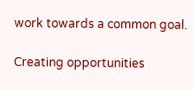work towards a common goal.

Creating opportunities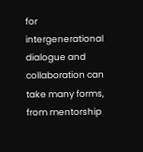for intergenerational dialogue and collaboration can take many forms, from mentorship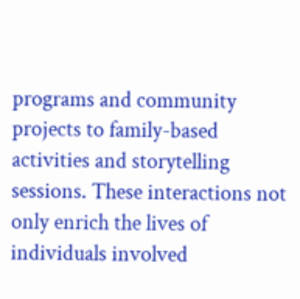programs and community projects to family-based activities and storytelling sessions. These interactions not only enrich the lives of individuals involved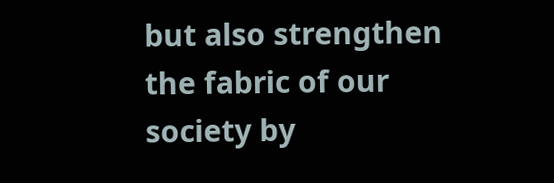but also strengthen the fabric of our society by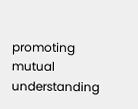promoting mutual understanding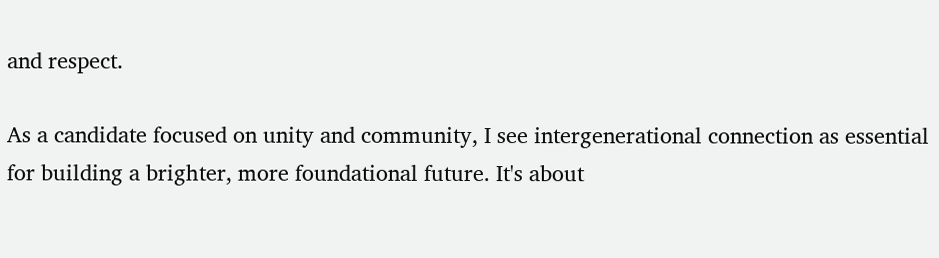and respect.

As a candidate focused on unity and community, I see intergenerational connection as essential for building a brighter, more foundational future. It's about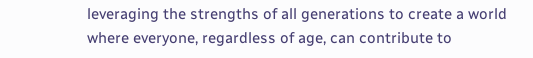leveraging the strengths of all generations to create a world where everyone, regardless of age, can contribute to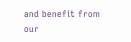and benefit from our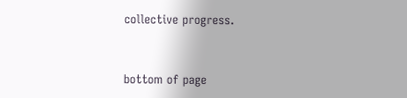collective progress.


bottom of page